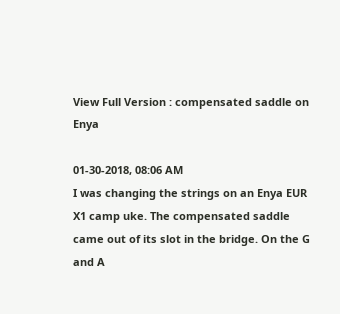View Full Version : compensated saddle on Enya

01-30-2018, 08:06 AM
I was changing the strings on an Enya EUR X1 camp uke. The compensated saddle came out of its slot in the bridge. On the G and A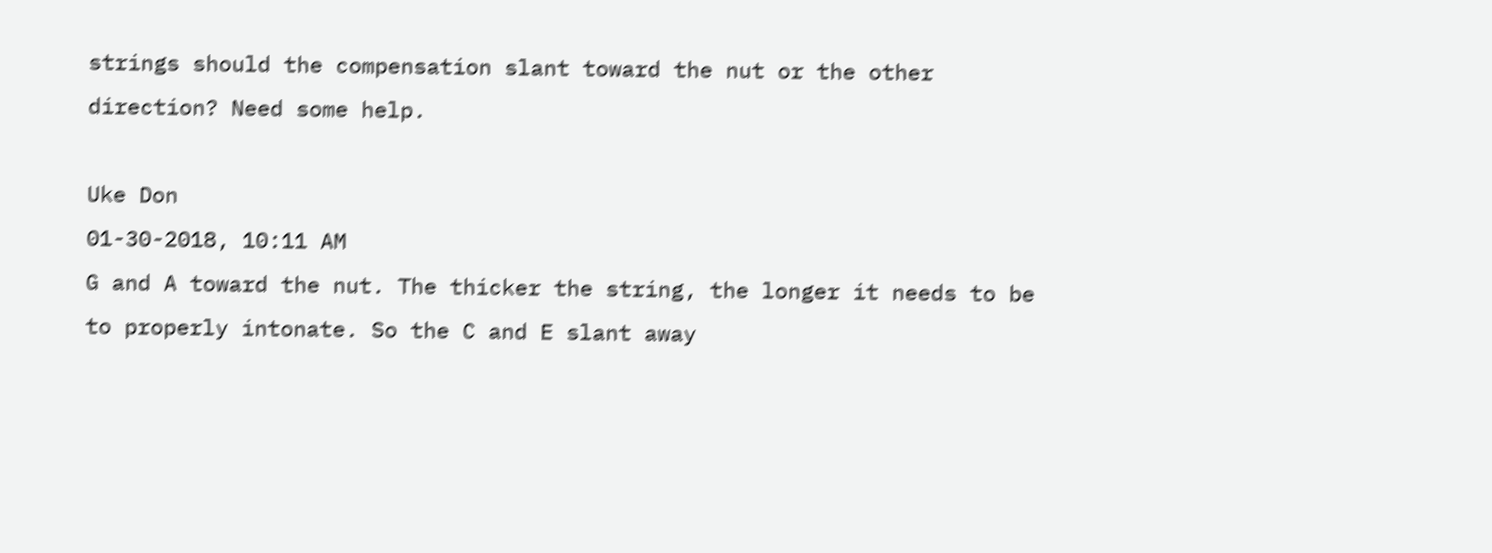strings should the compensation slant toward the nut or the other direction? Need some help.

Uke Don
01-30-2018, 10:11 AM
G and A toward the nut. The thicker the string, the longer it needs to be to properly intonate. So the C and E slant away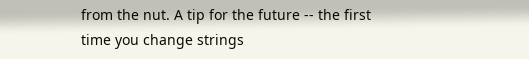from the nut. A tip for the future -- the first time you change strings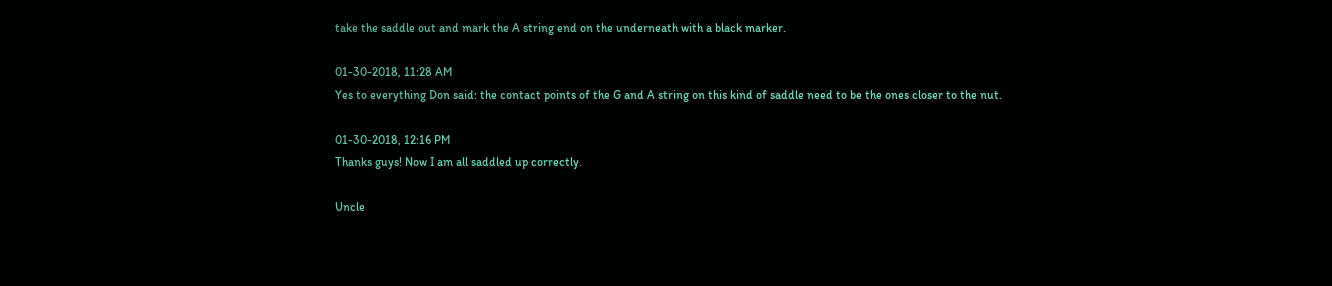take the saddle out and mark the A string end on the underneath with a black marker.

01-30-2018, 11:28 AM
Yes to everything Don said: the contact points of the G and A string on this kind of saddle need to be the ones closer to the nut.

01-30-2018, 12:16 PM
Thanks guys! Now I am all saddled up correctly.

Uncle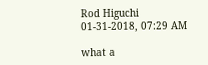Rod Higuchi
01-31-2018, 07:29 AM

what a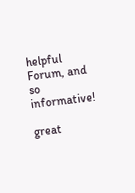helpful Forum, and so informative!

great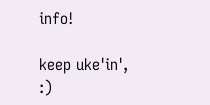info!

keep uke'in', :)